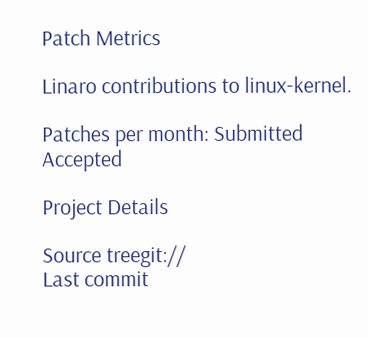Patch Metrics

Linaro contributions to linux-kernel.

Patches per month: Submitted Accepted

Project Details

Source treegit://
Last commit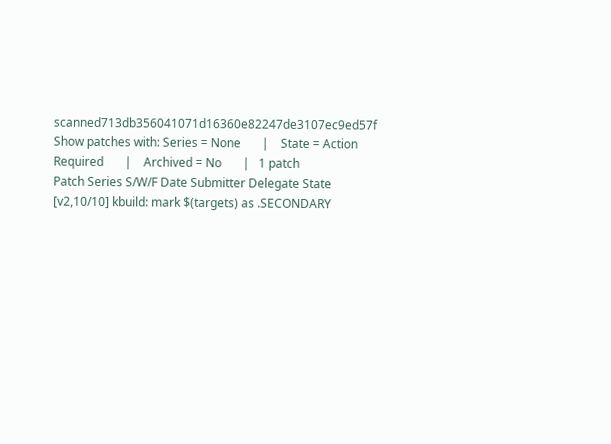scanned713db356041071d16360e82247de3107ec9ed57f
Show patches with: Series = None       |    State = Action Required       |    Archived = No       |   1 patch
Patch Series S/W/F Date Submitter Delegate State
[v2,10/10] kbuild: mark $(targets) as .SECONDARY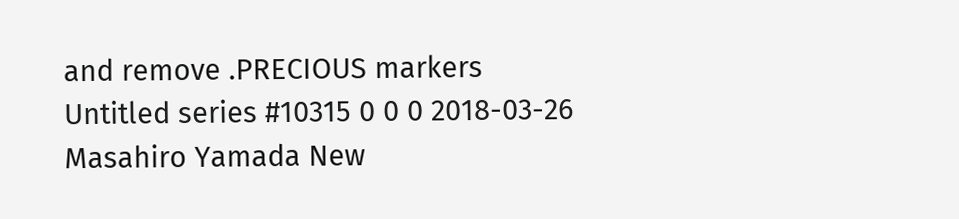and remove .PRECIOUS markers Untitled series #10315 0 0 0 2018-03-26 Masahiro Yamada New